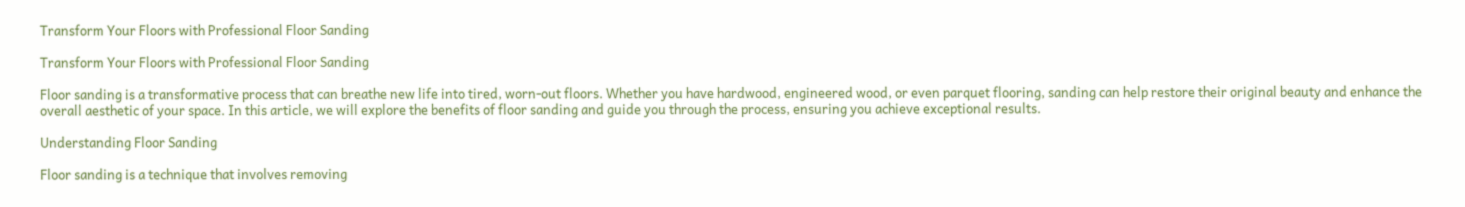Transform Your Floors with Professional Floor Sanding

Transform Your Floors with Professional Floor Sanding

Floor sanding is a transformative process that can breathe new life into tired, worn-out floors. Whether you have hardwood, engineered wood, or even parquet flooring, sanding can help restore their original beauty and enhance the overall aesthetic of your space. In this article, we will explore the benefits of floor sanding and guide you through the process, ensuring you achieve exceptional results.

Understanding Floor Sanding

Floor sanding is a technique that involves removing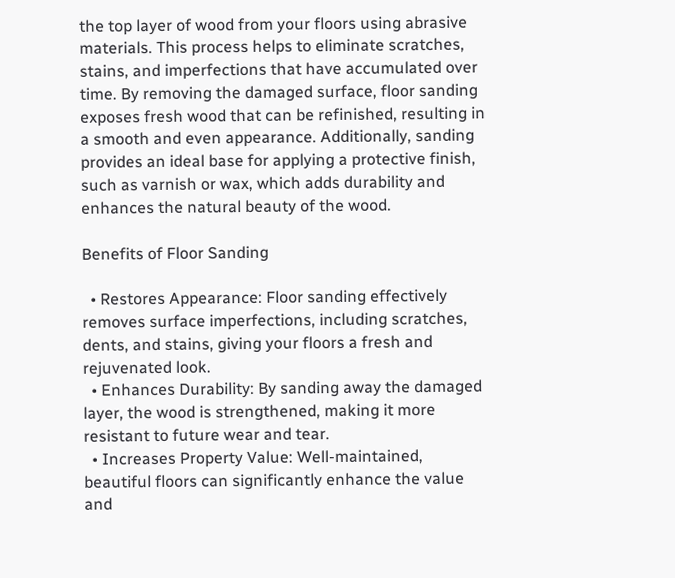the top layer of wood from your floors using abrasive materials. This process helps to eliminate scratches, stains, and imperfections that have accumulated over time. By removing the damaged surface, floor sanding exposes fresh wood that can be refinished, resulting in a smooth and even appearance. Additionally, sanding provides an ideal base for applying a protective finish, such as varnish or wax, which adds durability and enhances the natural beauty of the wood.

Benefits of Floor Sanding

  • Restores Appearance: Floor sanding effectively removes surface imperfections, including scratches, dents, and stains, giving your floors a fresh and rejuvenated look.
  • Enhances Durability: By sanding away the damaged layer, the wood is strengthened, making it more resistant to future wear and tear.
  • Increases Property Value: Well-maintained, beautiful floors can significantly enhance the value and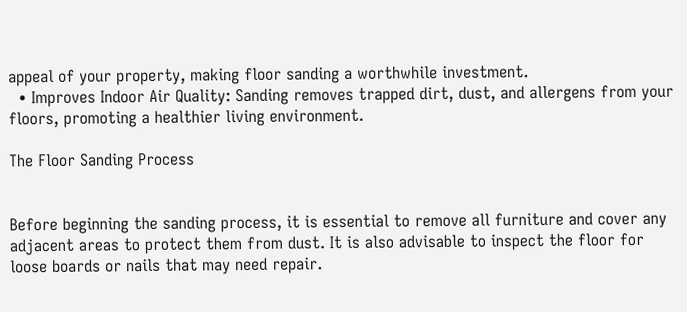appeal of your property, making floor sanding a worthwhile investment.
  • Improves Indoor Air Quality: Sanding removes trapped dirt, dust, and allergens from your floors, promoting a healthier living environment.

The Floor Sanding Process


Before beginning the sanding process, it is essential to remove all furniture and cover any adjacent areas to protect them from dust. It is also advisable to inspect the floor for loose boards or nails that may need repair.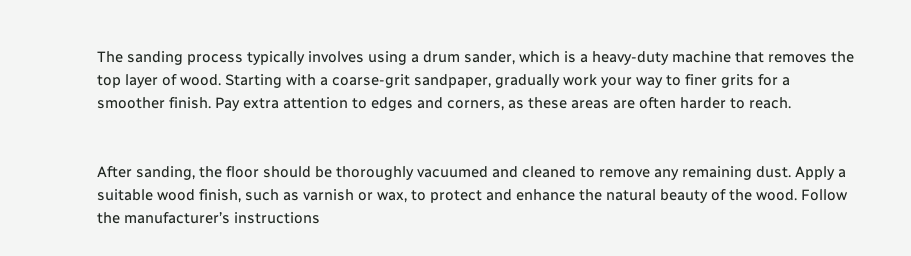The sanding process typically involves using a drum sander, which is a heavy-duty machine that removes the top layer of wood. Starting with a coarse-grit sandpaper, gradually work your way to finer grits for a smoother finish. Pay extra attention to edges and corners, as these areas are often harder to reach.


After sanding, the floor should be thoroughly vacuumed and cleaned to remove any remaining dust. Apply a suitable wood finish, such as varnish or wax, to protect and enhance the natural beauty of the wood. Follow the manufacturer’s instructions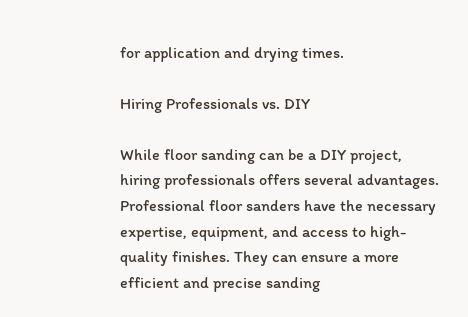for application and drying times.

Hiring Professionals vs. DIY

While floor sanding can be a DIY project, hiring professionals offers several advantages. Professional floor sanders have the necessary expertise, equipment, and access to high-quality finishes. They can ensure a more efficient and precise sanding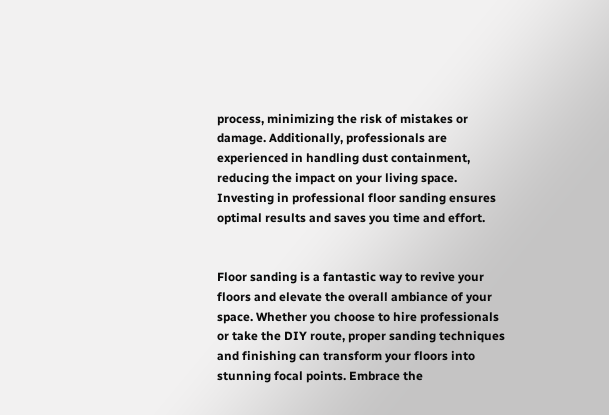process, minimizing the risk of mistakes or damage. Additionally, professionals are experienced in handling dust containment, reducing the impact on your living space. Investing in professional floor sanding ensures optimal results and saves you time and effort.


Floor sanding is a fantastic way to revive your floors and elevate the overall ambiance of your space. Whether you choose to hire professionals or take the DIY route, proper sanding techniques and finishing can transform your floors into stunning focal points. Embrace the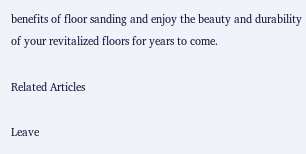benefits of floor sanding and enjoy the beauty and durability of your revitalized floors for years to come.

Related Articles

Leave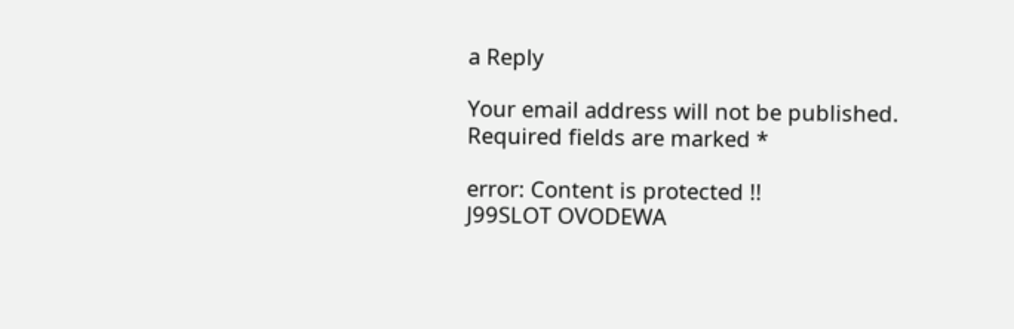a Reply

Your email address will not be published. Required fields are marked *

error: Content is protected !!
J99SLOT OVODEWA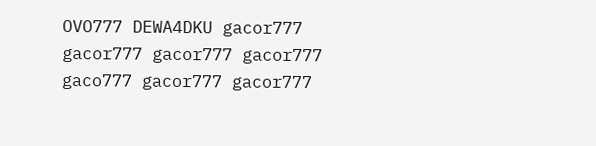OVO777 DEWA4DKU gacor777 gacor777 gacor777 gacor777 gaco777 gacor777 gacor777